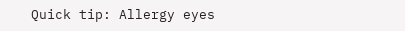Quick tip: Allergy eyes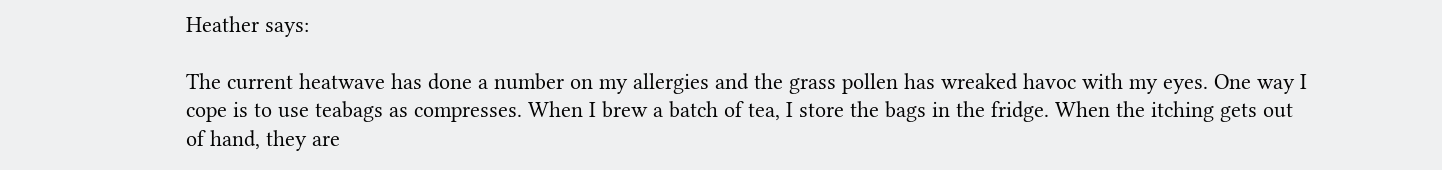Heather says:

The current heatwave has done a number on my allergies and the grass pollen has wreaked havoc with my eyes. One way I cope is to use teabags as compresses. When I brew a batch of tea, I store the bags in the fridge. When the itching gets out of hand, they are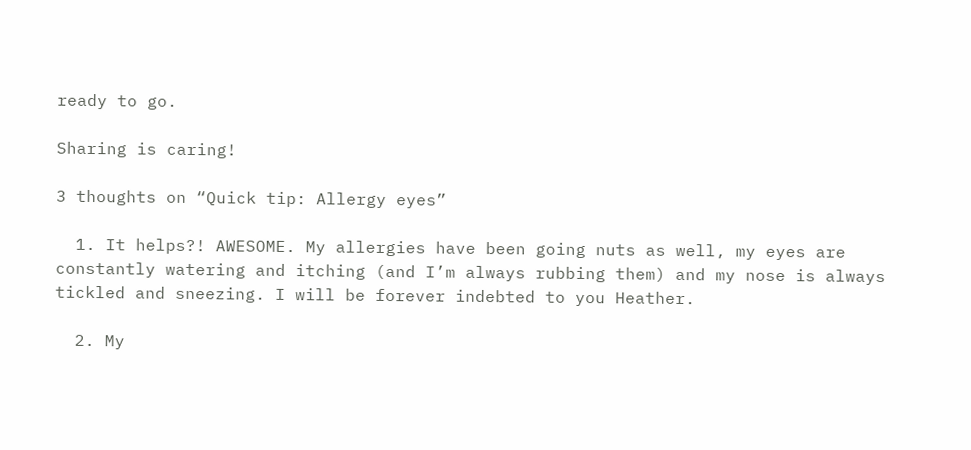ready to go.

Sharing is caring!

3 thoughts on “Quick tip: Allergy eyes”

  1. It helps?! AWESOME. My allergies have been going nuts as well, my eyes are constantly watering and itching (and I’m always rubbing them) and my nose is always tickled and sneezing. I will be forever indebted to you Heather.

  2. My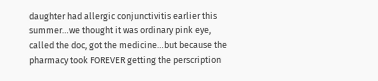daughter had allergic conjunctivitis earlier this summer…we thought it was ordinary pink eye, called the doc, got the medicine…but because the pharmacy took FOREVER getting the perscription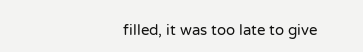filled, it was too late to give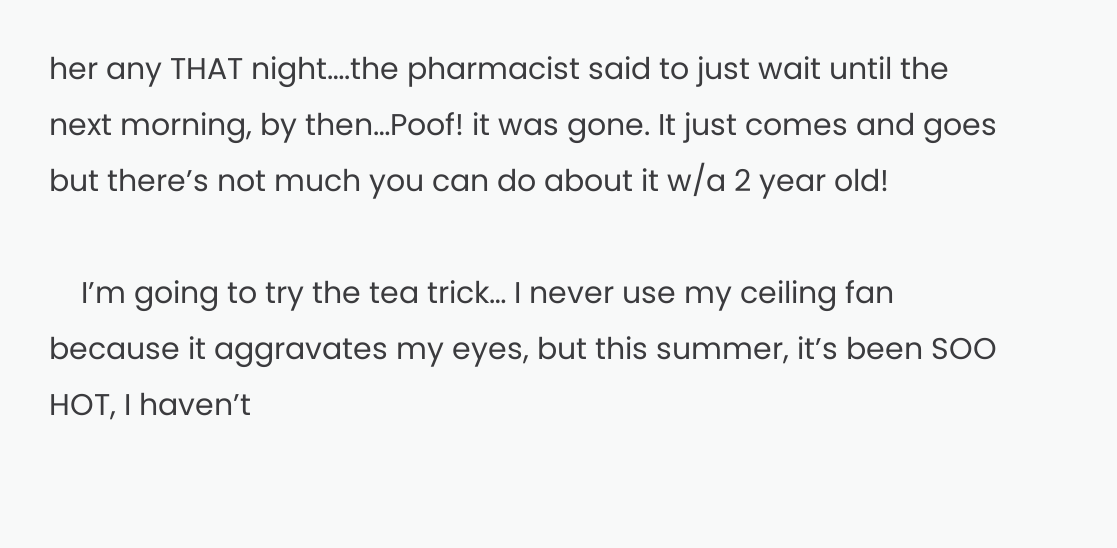her any THAT night….the pharmacist said to just wait until the next morning, by then…Poof! it was gone. It just comes and goes but there’s not much you can do about it w/a 2 year old!

    I’m going to try the tea trick… I never use my ceiling fan because it aggravates my eyes, but this summer, it’s been SOO HOT, I haven’t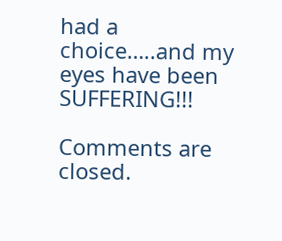had a choice…..and my eyes have been SUFFERING!!!

Comments are closed.